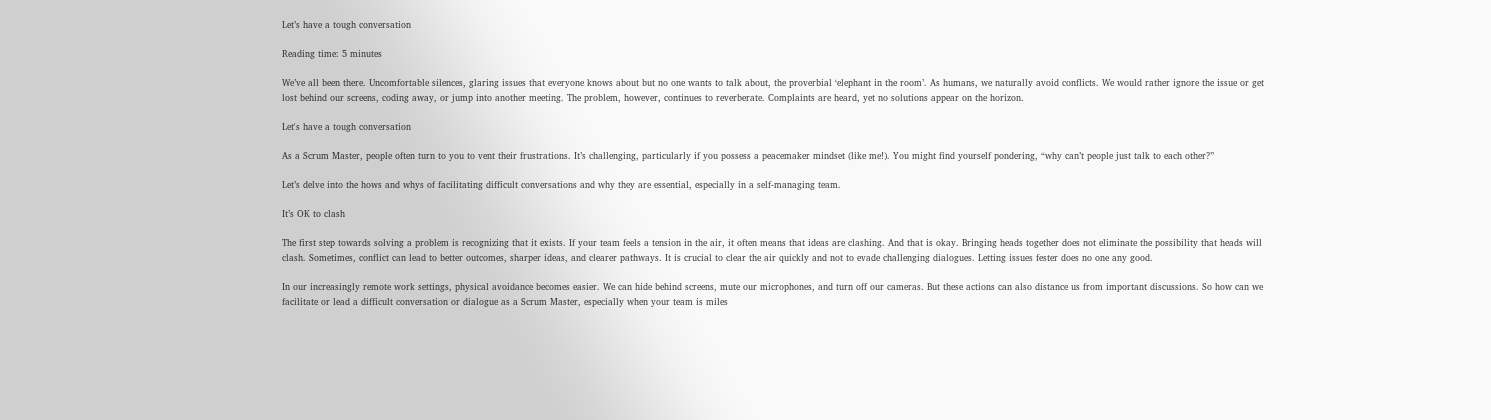Let’s have a tough conversation

Reading time: 5 minutes

We’ve all been there. Uncomfortable silences, glaring issues that everyone knows about but no one wants to talk about, the proverbial ‘elephant in the room’. As humans, we naturally avoid conflicts. We would rather ignore the issue or get lost behind our screens, coding away, or jump into another meeting. The problem, however, continues to reverberate. Complaints are heard, yet no solutions appear on the horizon.

Let's have a tough conversation

As a Scrum Master, people often turn to you to vent their frustrations. It’s challenging, particularly if you possess a peacemaker mindset (like me!). You might find yourself pondering, “why can’t people just talk to each other?”

Let’s delve into the hows and whys of facilitating difficult conversations and why they are essential, especially in a self-managing team.

It’s OK to clash

The first step towards solving a problem is recognizing that it exists. If your team feels a tension in the air, it often means that ideas are clashing. And that is okay. Bringing heads together does not eliminate the possibility that heads will clash. Sometimes, conflict can lead to better outcomes, sharper ideas, and clearer pathways. It is crucial to clear the air quickly and not to evade challenging dialogues. Letting issues fester does no one any good.

In our increasingly remote work settings, physical avoidance becomes easier. We can hide behind screens, mute our microphones, and turn off our cameras. But these actions can also distance us from important discussions. So how can we facilitate or lead a difficult conversation or dialogue as a Scrum Master, especially when your team is miles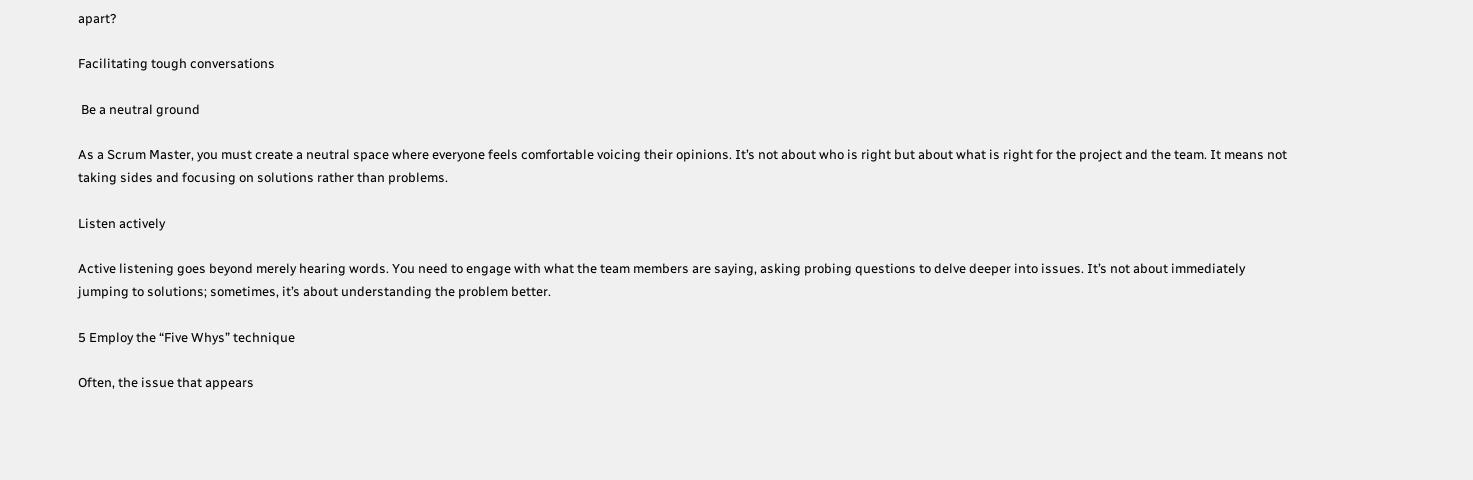apart?

Facilitating tough conversations

 Be a neutral ground

As a Scrum Master, you must create a neutral space where everyone feels comfortable voicing their opinions. It’s not about who is right but about what is right for the project and the team. It means not taking sides and focusing on solutions rather than problems.

Listen actively

Active listening goes beyond merely hearing words. You need to engage with what the team members are saying, asking probing questions to delve deeper into issues. It’s not about immediately jumping to solutions; sometimes, it’s about understanding the problem better.

5 Employ the “Five Whys” technique

Often, the issue that appears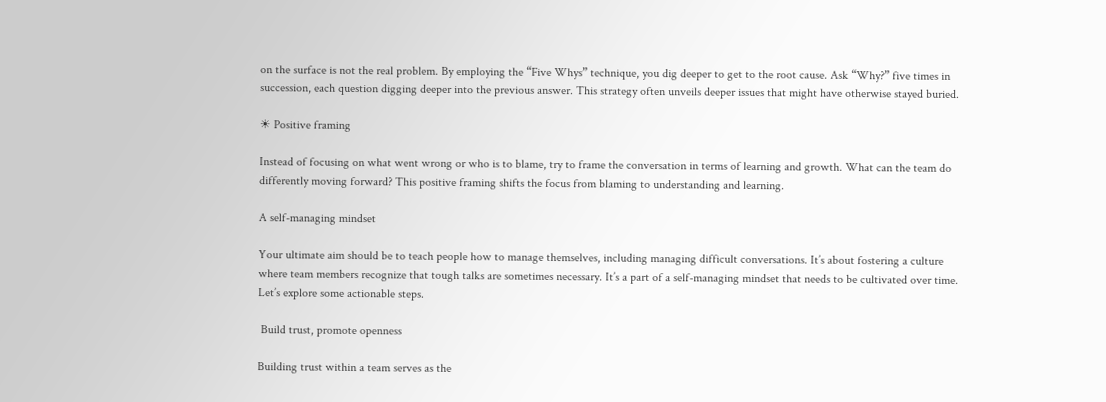on the surface is not the real problem. By employing the “Five Whys” technique, you dig deeper to get to the root cause. Ask “Why?” five times in succession, each question digging deeper into the previous answer. This strategy often unveils deeper issues that might have otherwise stayed buried.

☀ Positive framing

Instead of focusing on what went wrong or who is to blame, try to frame the conversation in terms of learning and growth. What can the team do differently moving forward? This positive framing shifts the focus from blaming to understanding and learning.

A self-managing mindset

Your ultimate aim should be to teach people how to manage themselves, including managing difficult conversations. It’s about fostering a culture where team members recognize that tough talks are sometimes necessary. It’s a part of a self-managing mindset that needs to be cultivated over time. Let’s explore some actionable steps.

 Build trust, promote openness

Building trust within a team serves as the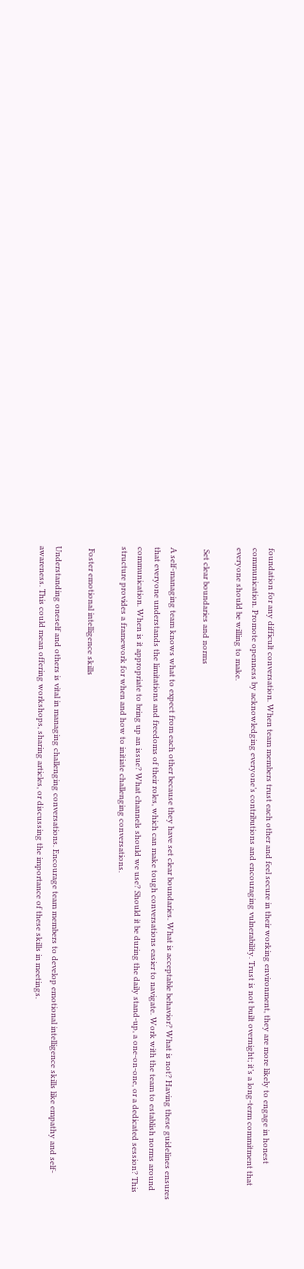foundation for any difficult conversation. When team members trust each other and feel secure in their working environment, they are more likely to engage in honest communication. Promote openness by acknowledging everyone’s contributions and encouraging vulnerability. Trust is not built overnight; it’s a long-term commitment that everyone should be willing to make.

 Set clear boundaries and norms

A self-managing team knows what to expect from each other because they have set clear boundaries. What is acceptable behavior? What is not? Having these guidelines ensures that everyone understands the limitations and freedoms of their roles, which can make tough conversations easier to navigate. Work with the team to establish norms around communication. When is it appropriate to bring up an issue? What channels should we use? Should it be during the daily stand-up, a one-on-one, or a dedicated session? This structure provides a framework for when and how to initiate challenging conversations.

 Foster emotional intelligence skills

Understanding oneself and others is vital in managing challenging conversations. Encourage team members to develop emotional intelligence skills like empathy and self-awareness. This could mean offering workshops, sharing articles, or discussing the importance of these skills in meetings.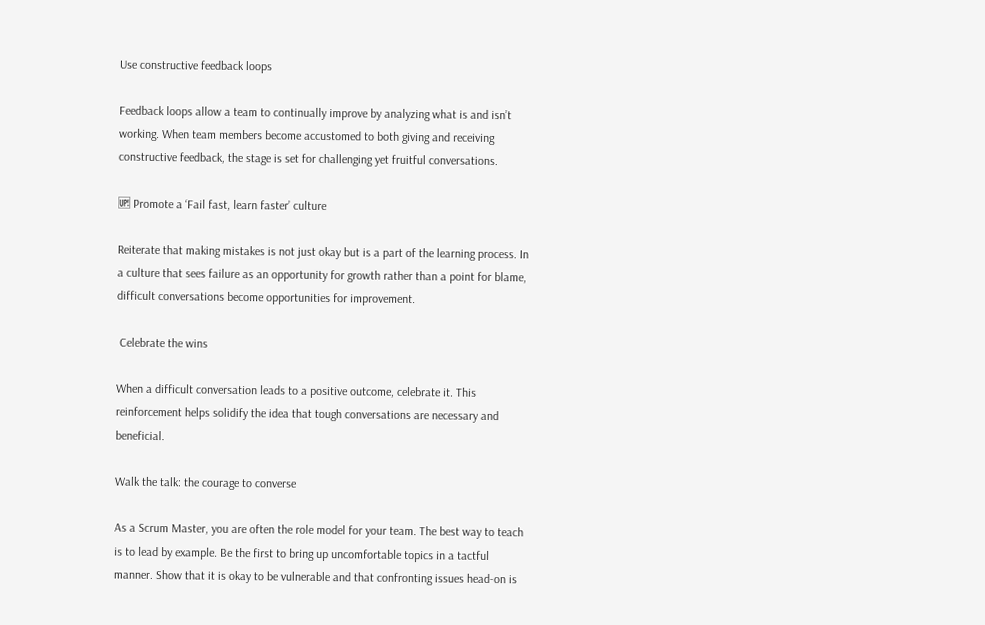Use constructive feedback loops

Feedback loops allow a team to continually improve by analyzing what is and isn’t working. When team members become accustomed to both giving and receiving constructive feedback, the stage is set for challenging yet fruitful conversations.

🆙 Promote a ‘Fail fast, learn faster’ culture

Reiterate that making mistakes is not just okay but is a part of the learning process. In a culture that sees failure as an opportunity for growth rather than a point for blame, difficult conversations become opportunities for improvement.

 Celebrate the wins

When a difficult conversation leads to a positive outcome, celebrate it. This reinforcement helps solidify the idea that tough conversations are necessary and beneficial.

Walk the talk: the courage to converse

As a Scrum Master, you are often the role model for your team. The best way to teach is to lead by example. Be the first to bring up uncomfortable topics in a tactful manner. Show that it is okay to be vulnerable and that confronting issues head-on is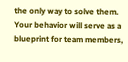the only way to solve them. Your behavior will serve as a blueprint for team members,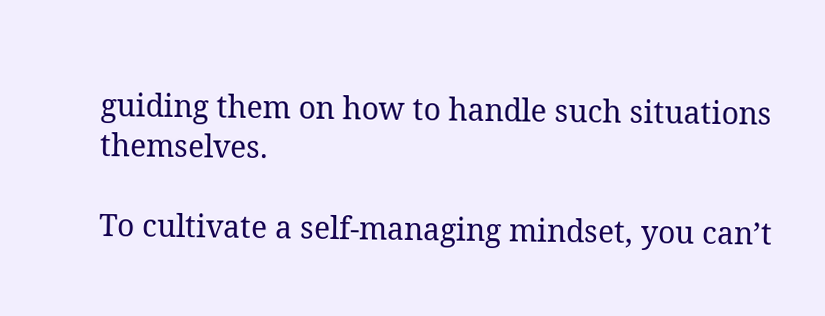guiding them on how to handle such situations themselves.

To cultivate a self-managing mindset, you can’t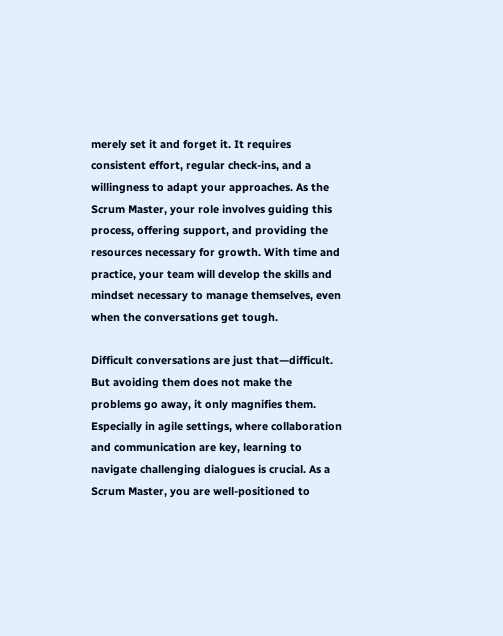merely set it and forget it. It requires consistent effort, regular check-ins, and a willingness to adapt your approaches. As the Scrum Master, your role involves guiding this process, offering support, and providing the resources necessary for growth. With time and practice, your team will develop the skills and mindset necessary to manage themselves, even when the conversations get tough.

Difficult conversations are just that—difficult. But avoiding them does not make the problems go away, it only magnifies them. Especially in agile settings, where collaboration and communication are key, learning to navigate challenging dialogues is crucial. As a Scrum Master, you are well-positioned to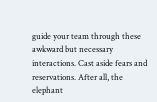guide your team through these awkward but necessary interactions. Cast aside fears and reservations. After all, the elephant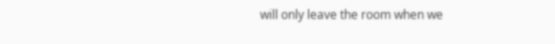will only leave the room when we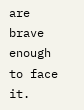are brave enough to face it.